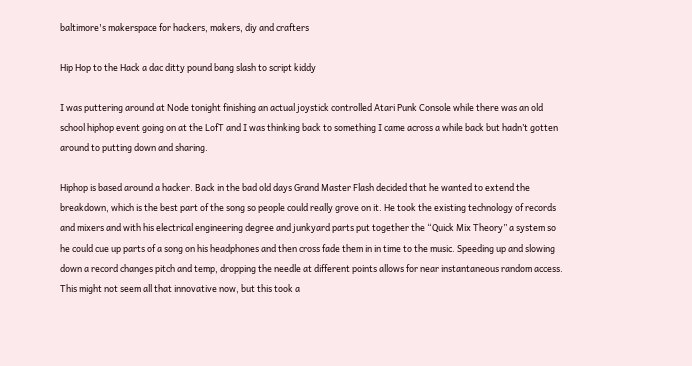baltimore's makerspace for hackers, makers, diy and crafters

Hip Hop to the Hack a dac ditty pound bang slash to script kiddy

I was puttering around at Node tonight finishing an actual joystick controlled Atari Punk Console while there was an old school hiphop event going on at the LofT and I was thinking back to something I came across a while back but hadn’t gotten around to putting down and sharing.

Hiphop is based around a hacker. Back in the bad old days Grand Master Flash decided that he wanted to extend the breakdown, which is the best part of the song so people could really grove on it. He took the existing technology of records and mixers and with his electrical engineering degree and junkyard parts put together the “Quick Mix Theory” a system so he could cue up parts of a song on his headphones and then cross fade them in in time to the music. Speeding up and slowing down a record changes pitch and temp, dropping the needle at different points allows for near instantaneous random access. This might not seem all that innovative now, but this took a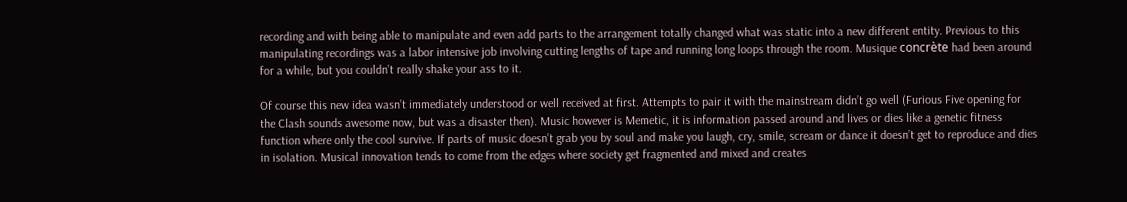recording and with being able to manipulate and even add parts to the arrangement totally changed what was static into a new different entity. Previous to this manipulating recordings was a labor intensive job involving cutting lengths of tape and running long loops through the room. Musique concrète had been around for a while, but you couldn’t really shake your ass to it.

Of course this new idea wasn’t immediately understood or well received at first. Attempts to pair it with the mainstream didn’t go well (Furious Five opening for the Clash sounds awesome now, but was a disaster then). Music however is Memetic, it is information passed around and lives or dies like a genetic fitness function where only the cool survive. If parts of music doesn’t grab you by soul and make you laugh, cry, smile, scream or dance it doesn’t get to reproduce and dies in isolation. Musical innovation tends to come from the edges where society get fragmented and mixed and creates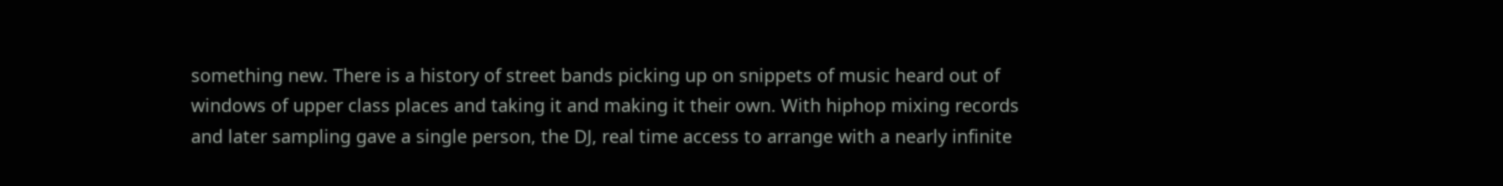something new. There is a history of street bands picking up on snippets of music heard out of windows of upper class places and taking it and making it their own. With hiphop mixing records and later sampling gave a single person, the DJ, real time access to arrange with a nearly infinite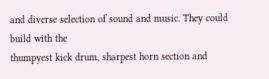and diverse selection of sound and music. They could build with the
thumpyest kick drum, sharpest horn section and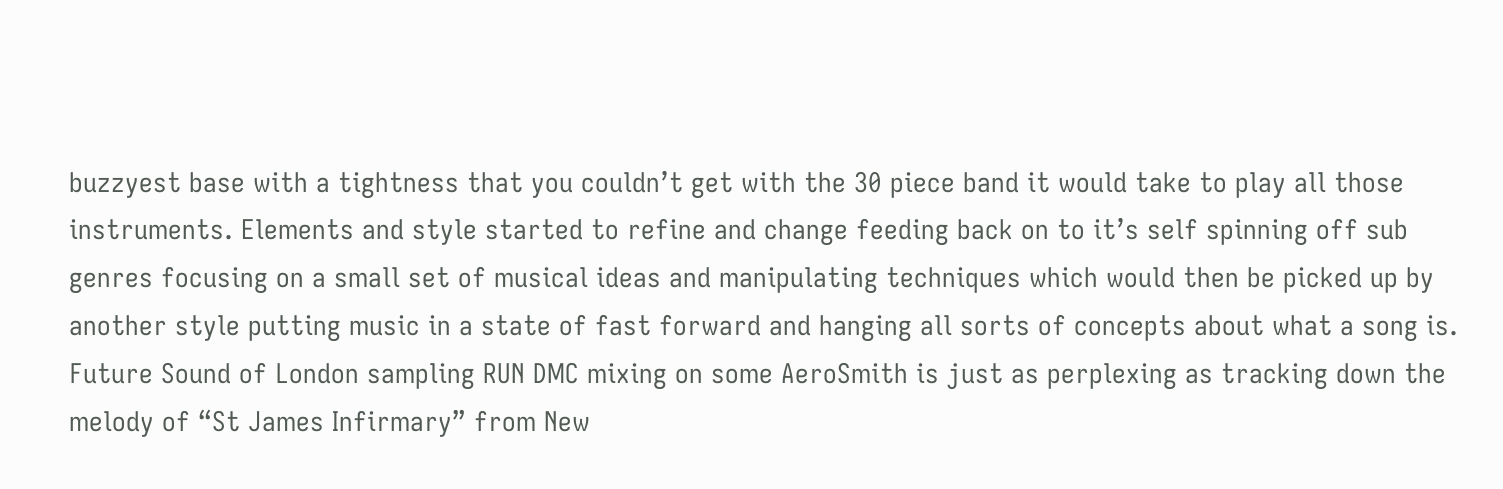buzzyest base with a tightness that you couldn’t get with the 30 piece band it would take to play all those instruments. Elements and style started to refine and change feeding back on to it’s self spinning off sub genres focusing on a small set of musical ideas and manipulating techniques which would then be picked up by another style putting music in a state of fast forward and hanging all sorts of concepts about what a song is. Future Sound of London sampling RUN DMC mixing on some AeroSmith is just as perplexing as tracking down the melody of “St James Infirmary” from New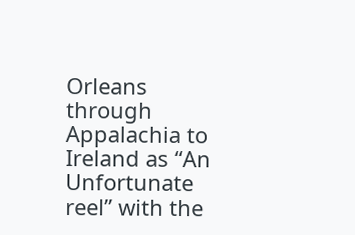Orleans through Appalachia to Ireland as “An Unfortunate reel” with the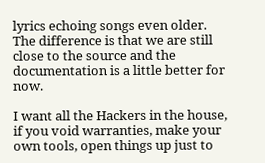lyrics echoing songs even older. The difference is that we are still close to the source and the documentation is a little better for now.

I want all the Hackers in the house, if you void warranties, make your own tools, open things up just to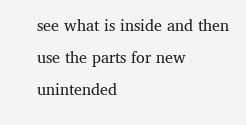see what is inside and then use the parts for new unintended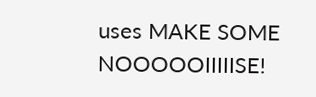uses MAKE SOME NOOOOOIIIIISE!